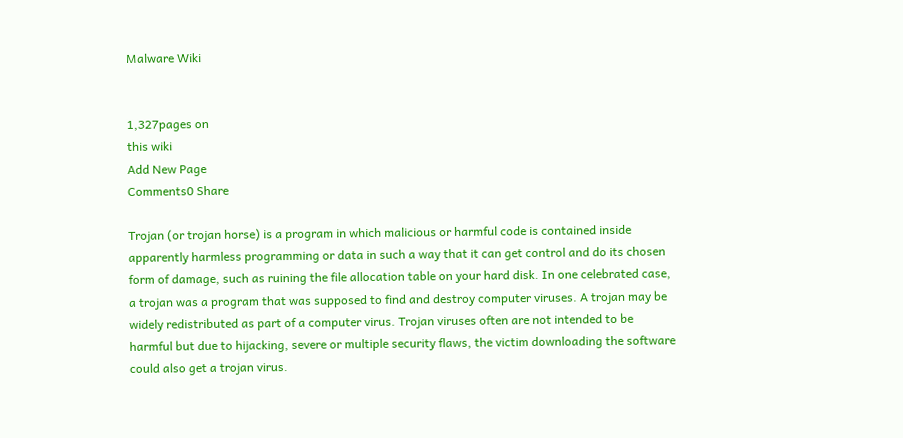Malware Wiki


1,327pages on
this wiki
Add New Page
Comments0 Share

Trojan (or trojan horse) is a program in which malicious or harmful code is contained inside apparently harmless programming or data in such a way that it can get control and do its chosen form of damage, such as ruining the file allocation table on your hard disk. In one celebrated case, a trojan was a program that was supposed to find and destroy computer viruses. A trojan may be widely redistributed as part of a computer virus. Trojan viruses often are not intended to be harmful but due to hijacking, severe or multiple security flaws, the victim downloading the software could also get a trojan virus.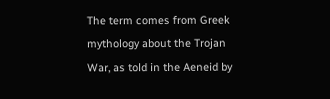The term comes from Greek mythology about the Trojan War, as told in the Aeneid by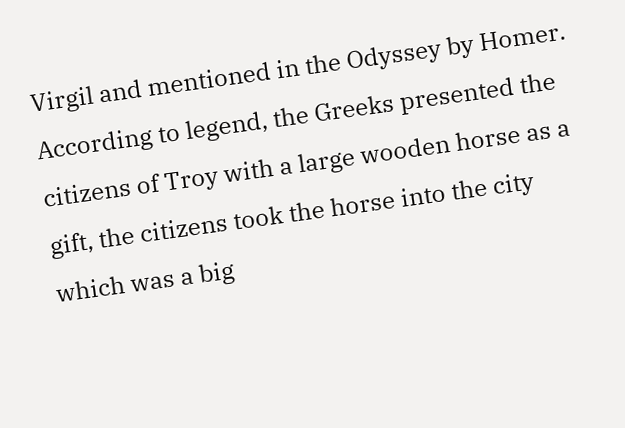Virgil and mentioned in the Odyssey by Homer. According to legend, the Greeks presented the citizens of Troy with a large wooden horse as a gift, the citizens took the horse into the city which was a big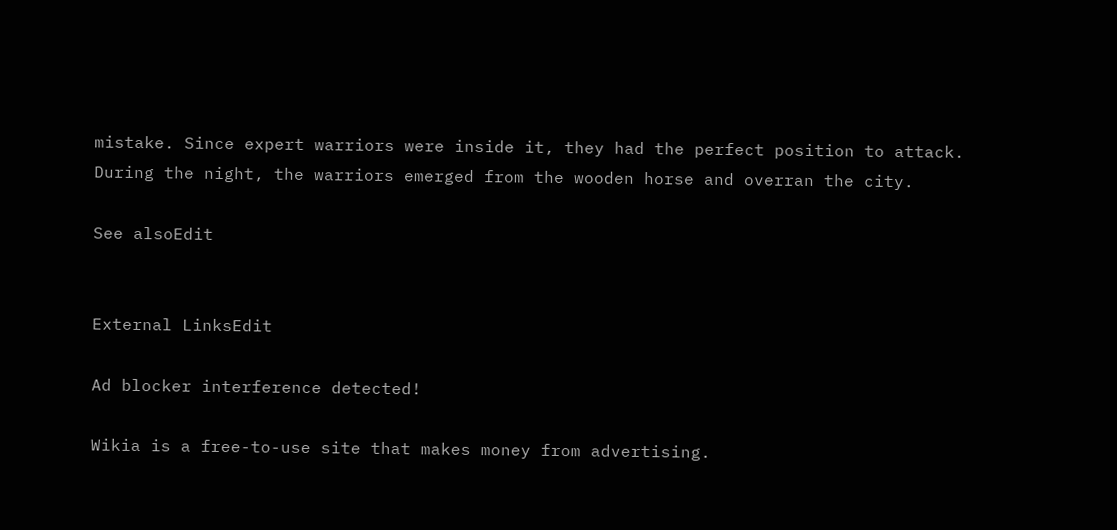mistake. Since expert warriors were inside it, they had the perfect position to attack. During the night, the warriors emerged from the wooden horse and overran the city.

See alsoEdit


External LinksEdit

Ad blocker interference detected!

Wikia is a free-to-use site that makes money from advertising.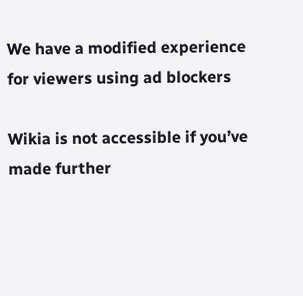We have a modified experience for viewers using ad blockers

Wikia is not accessible if you’ve made further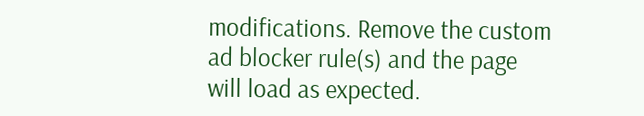modifications. Remove the custom ad blocker rule(s) and the page will load as expected.